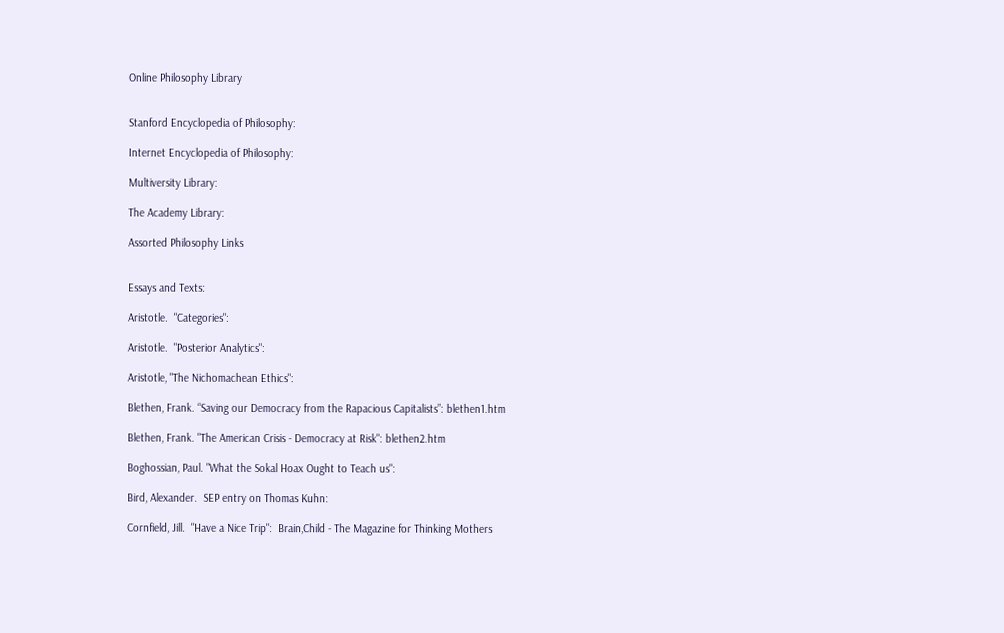Online Philosophy Library


Stanford Encyclopedia of Philosophy:

Internet Encyclopedia of Philosophy:

Multiversity Library:

The Academy Library:

Assorted Philosophy Links


Essays and Texts:

Aristotle.  "Categories":

Aristotle.  "Posterior Analytics":

Aristotle, "The Nichomachean Ethics":

Blethen, Frank. “Saving our Democracy from the Rapacious Capitalists”: blethen1.htm

Blethen, Frank. "The American Crisis - Democracy at Risk": blethen2.htm

Boghossian, Paul. "What the Sokal Hoax Ought to Teach us":

Bird, Alexander.  SEP entry on Thomas Kuhn:

Cornfield, Jill.  "Have a Nice Trip":  Brain,Child - The Magazine for Thinking Mothers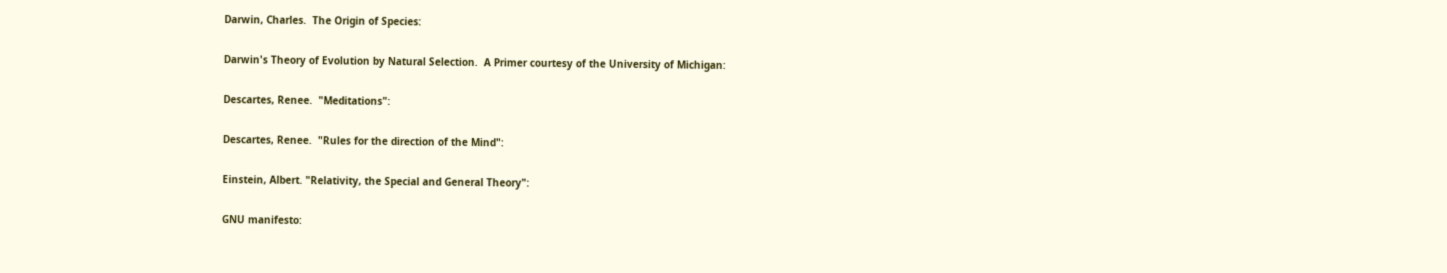Darwin, Charles.  The Origin of Species:

Darwin's Theory of Evolution by Natural Selection.  A Primer courtesy of the University of Michigan:

Descartes, Renee.  "Meditations":

Descartes, Renee.  "Rules for the direction of the Mind":

Einstein, Albert. "Relativity, the Special and General Theory":

GNU manifesto: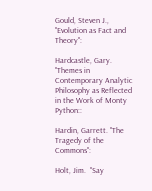Gould, Steven J., "Evolution as Fact and Theory":

Hardcastle, Gary. "Themes in Contemporary Analytic Philosophy as Reflected in the Work of Monty Python::

Hardin, Garrett. "The Tragedy of the Commons":

Holt, Jim.  "Say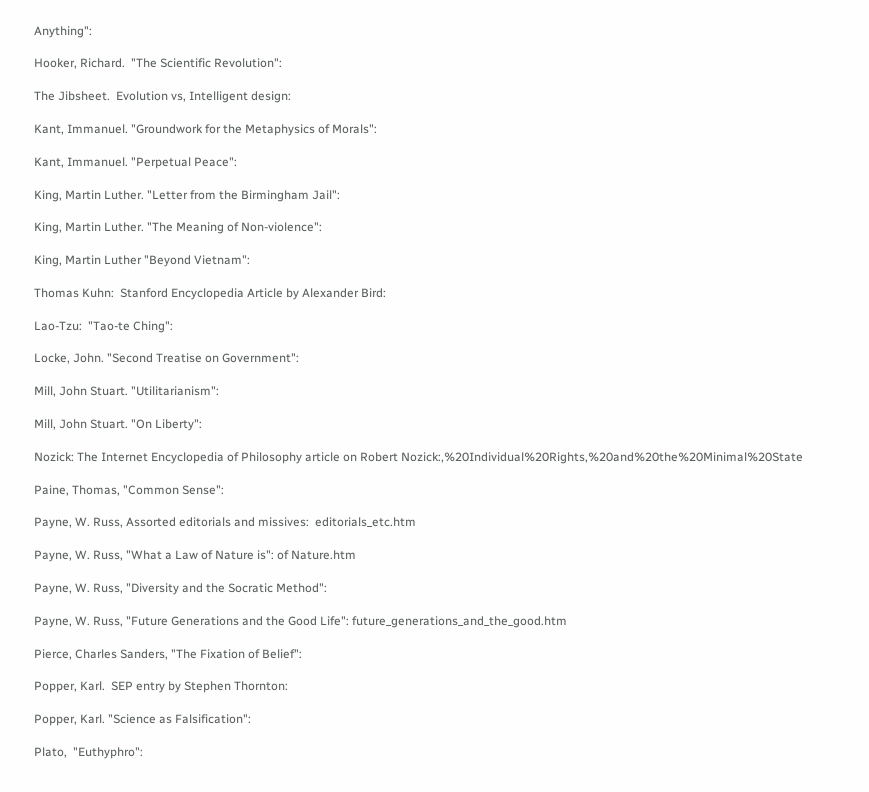Anything":

Hooker, Richard.  "The Scientific Revolution":

The Jibsheet.  Evolution vs, Intelligent design:

Kant, Immanuel. "Groundwork for the Metaphysics of Morals":

Kant, Immanuel. "Perpetual Peace":

King, Martin Luther. "Letter from the Birmingham Jail":

King, Martin Luther. "The Meaning of Non-violence":

King, Martin Luther "Beyond Vietnam":

Thomas Kuhn:  Stanford Encyclopedia Article by Alexander Bird:

Lao-Tzu:  "Tao-te Ching":

Locke, John. "Second Treatise on Government":

Mill, John Stuart. "Utilitarianism":

Mill, John Stuart. "On Liberty":

Nozick: The Internet Encyclopedia of Philosophy article on Robert Nozick:,%20Individual%20Rights,%20and%20the%20Minimal%20State

Paine, Thomas, "Common Sense":

Payne, W. Russ, Assorted editorials and missives:  editorials_etc.htm

Payne, W. Russ, "What a Law of Nature is": of Nature.htm

Payne, W. Russ, "Diversity and the Socratic Method":

Payne, W. Russ, "Future Generations and the Good Life": future_generations_and_the_good.htm

Pierce, Charles Sanders, "The Fixation of Belief":

Popper, Karl.  SEP entry by Stephen Thornton:

Popper, Karl. "Science as Falsification":

Plato,  "Euthyphro":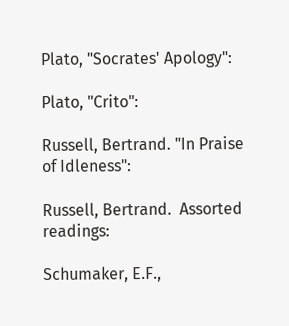Plato, "Socrates' Apology":

Plato, "Crito":

Russell, Bertrand. "In Praise of Idleness":

Russell, Bertrand.  Assorted readings:

Schumaker, E.F.,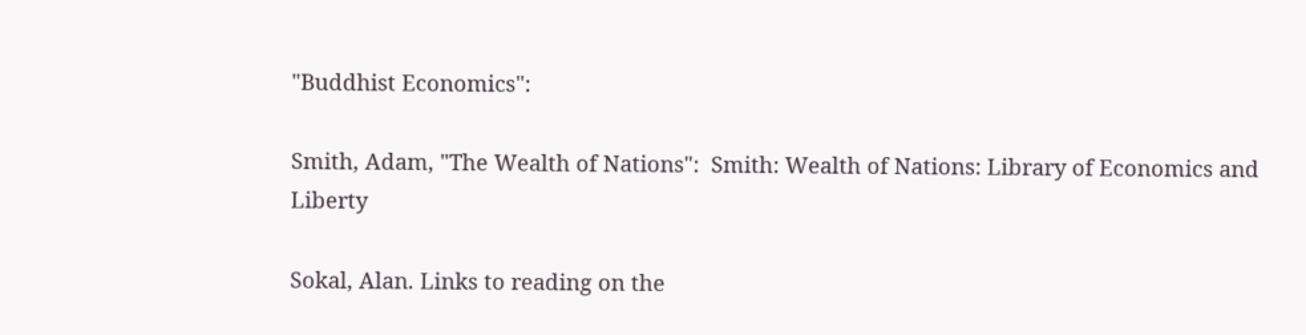"Buddhist Economics":

Smith, Adam, "The Wealth of Nations":  Smith: Wealth of Nations: Library of Economics and Liberty

Sokal, Alan. Links to reading on the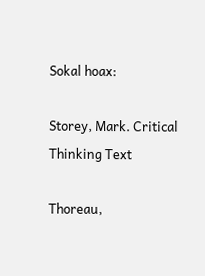Sokal hoax:

Storey, Mark. Critical Thinking Text

Thoreau,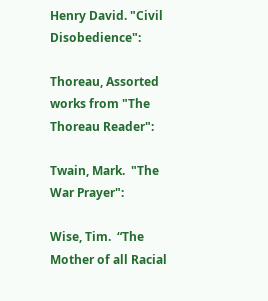Henry David. "Civil Disobedience":

Thoreau, Assorted works from "The Thoreau Reader":

Twain, Mark.  "The War Prayer":

Wise, Tim.  “The Mother of all Racial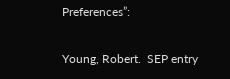Preferences”:

Young, Robert.  SEP entry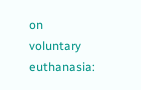on voluntary euthanasia: